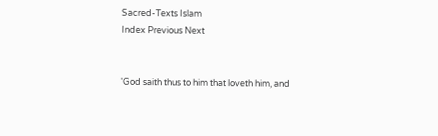Sacred-Texts Islam
Index Previous Next


'God saith thus to him that loveth him, and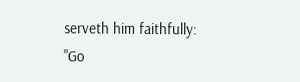serveth him faithfully: "Go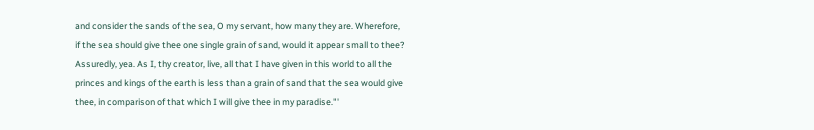and consider the sands of the sea, O my servant, how many they are. Wherefore, if the sea should give thee one single grain of sand, would it appear small to thee? Assuredly, yea. As I, thy creator, live, all that I have given in this world to all the princes and kings of the earth is less than a grain of sand that the sea would give thee, in comparison of that which I will give thee in my paradise."'